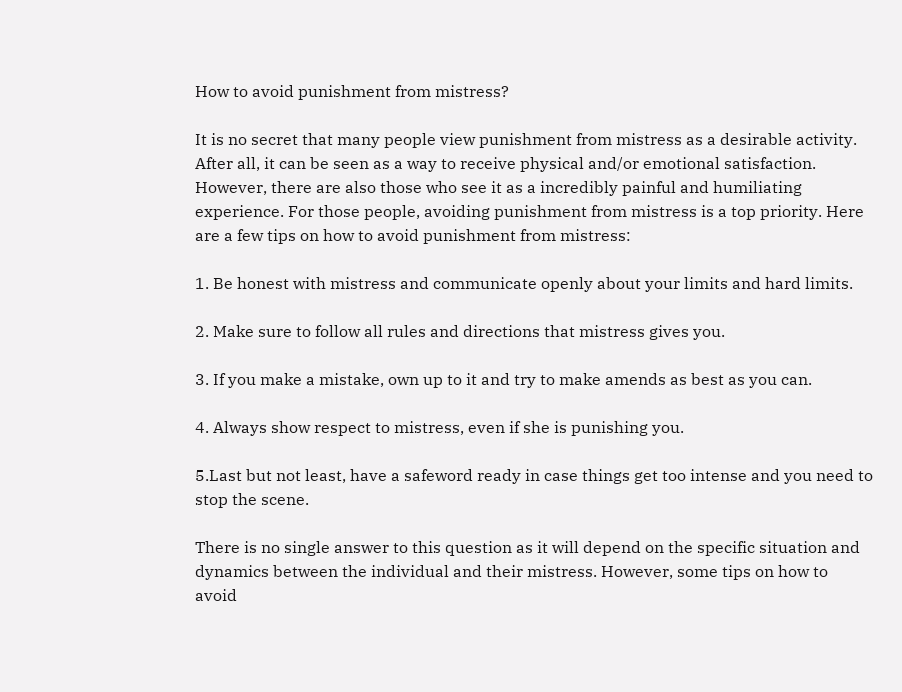How to avoid punishment from mistress?

It is no secret that many people view punishment from mistress as a desirable activity. After all, it can be seen as a way to receive physical and/or emotional satisfaction. However, there are also those who see it as a incredibly painful and humiliating experience. For those people, avoiding punishment from mistress is a top priority. Here are a few tips on how to avoid punishment from mistress:

1. Be honest with mistress and communicate openly about your limits and hard limits.

2. Make sure to follow all rules and directions that mistress gives you.

3. If you make a mistake, own up to it and try to make amends as best as you can.

4. Always show respect to mistress, even if she is punishing you.

5.Last but not least, have a safeword ready in case things get too intense and you need to stop the scene.

There is no single answer to this question as it will depend on the specific situation and dynamics between the individual and their mistress. However, some tips on how to avoid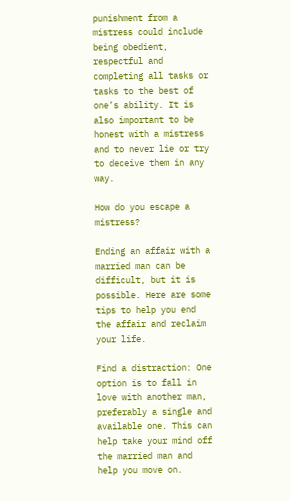punishment from a mistress could include being obedient, respectful and completing all tasks or tasks to the best of one’s ability. It is also important to be honest with a mistress and to never lie or try to deceive them in any way.

How do you escape a mistress?

Ending an affair with a married man can be difficult, but it is possible. Here are some tips to help you end the affair and reclaim your life.

Find a distraction: One option is to fall in love with another man, preferably a single and available one. This can help take your mind off the married man and help you move on.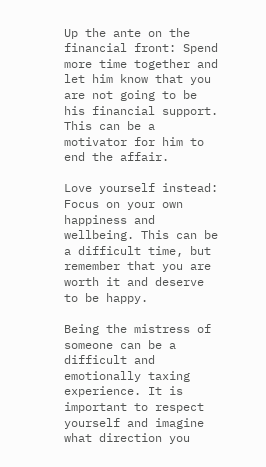Up the ante on the financial front: Spend more time together and let him know that you are not going to be his financial support. This can be a motivator for him to end the affair.

Love yourself instead: Focus on your own happiness and wellbeing. This can be a difficult time, but remember that you are worth it and deserve to be happy.

Being the mistress of someone can be a difficult and emotionally taxing experience. It is important to respect yourself and imagine what direction you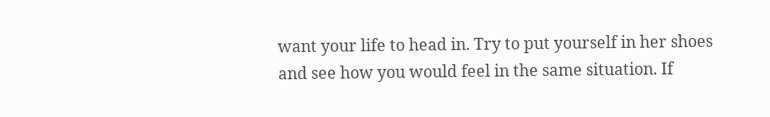want your life to head in. Try to put yourself in her shoes and see how you would feel in the same situation. If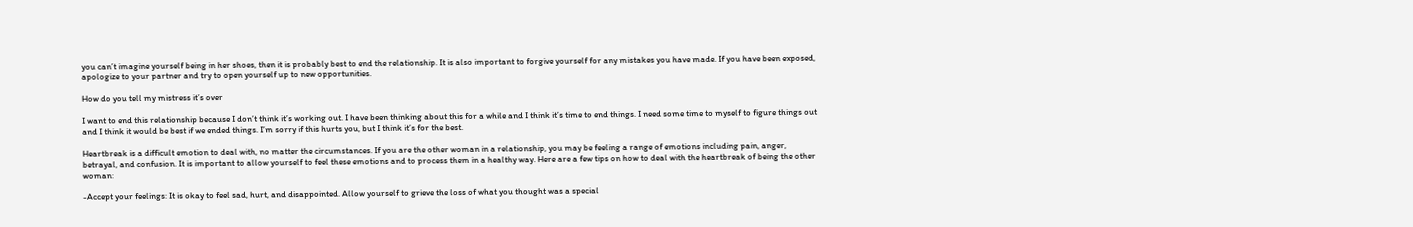you can’t imagine yourself being in her shoes, then it is probably best to end the relationship. It is also important to forgive yourself for any mistakes you have made. If you have been exposed, apologize to your partner and try to open yourself up to new opportunities.

How do you tell my mistress it’s over

I want to end this relationship because I don’t think it’s working out. I have been thinking about this for a while and I think it’s time to end things. I need some time to myself to figure things out and I think it would be best if we ended things. I’m sorry if this hurts you, but I think it’s for the best.

Heartbreak is a difficult emotion to deal with, no matter the circumstances. If you are the other woman in a relationship, you may be feeling a range of emotions including pain, anger, betrayal, and confusion. It is important to allow yourself to feel these emotions and to process them in a healthy way. Here are a few tips on how to deal with the heartbreak of being the other woman:

-Accept your feelings: It is okay to feel sad, hurt, and disappointed. Allow yourself to grieve the loss of what you thought was a special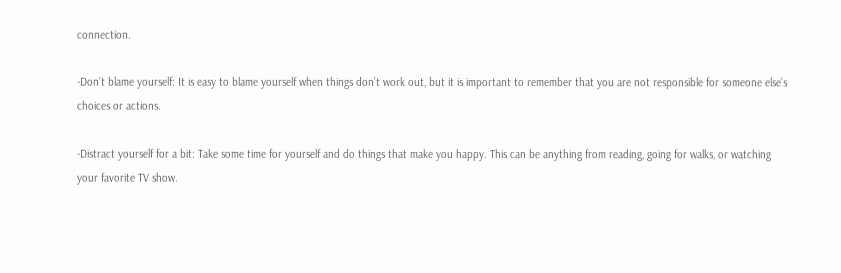connection.

-Don’t blame yourself: It is easy to blame yourself when things don’t work out, but it is important to remember that you are not responsible for someone else’s choices or actions.

-Distract yourself for a bit: Take some time for yourself and do things that make you happy. This can be anything from reading, going for walks, or watching your favorite TV show.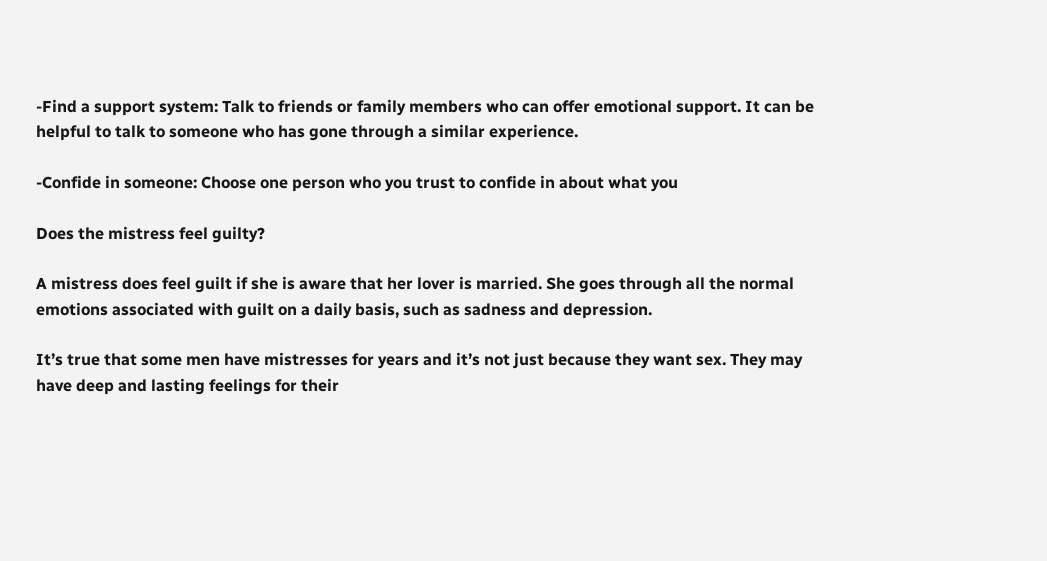-Find a support system: Talk to friends or family members who can offer emotional support. It can be helpful to talk to someone who has gone through a similar experience.

-Confide in someone: Choose one person who you trust to confide in about what you

Does the mistress feel guilty?

A mistress does feel guilt if she is aware that her lover is married. She goes through all the normal emotions associated with guilt on a daily basis, such as sadness and depression.

It’s true that some men have mistresses for years and it’s not just because they want sex. They may have deep and lasting feelings for their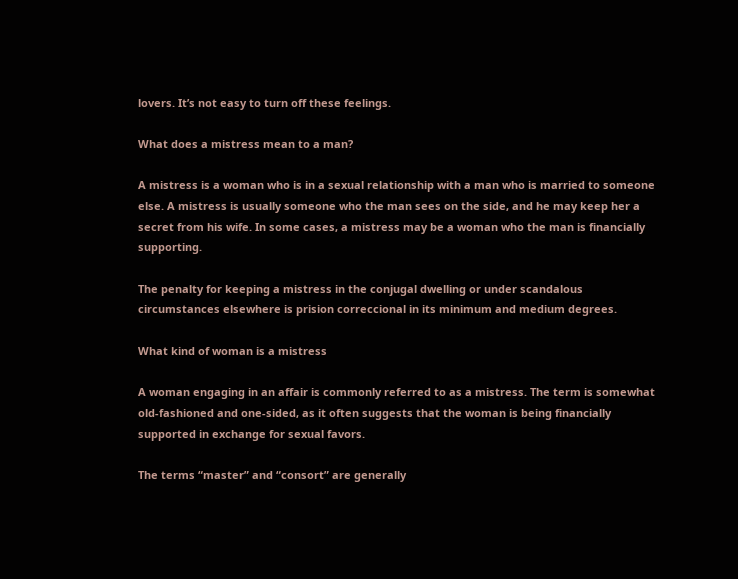lovers. It’s not easy to turn off these feelings.

What does a mistress mean to a man?

A mistress is a woman who is in a sexual relationship with a man who is married to someone else. A mistress is usually someone who the man sees on the side, and he may keep her a secret from his wife. In some cases, a mistress may be a woman who the man is financially supporting.

The penalty for keeping a mistress in the conjugal dwelling or under scandalous circumstances elsewhere is prision correccional in its minimum and medium degrees.

What kind of woman is a mistress

A woman engaging in an affair is commonly referred to as a mistress. The term is somewhat old-fashioned and one-sided, as it often suggests that the woman is being financially supported in exchange for sexual favors.

The terms “master” and “consort” are generally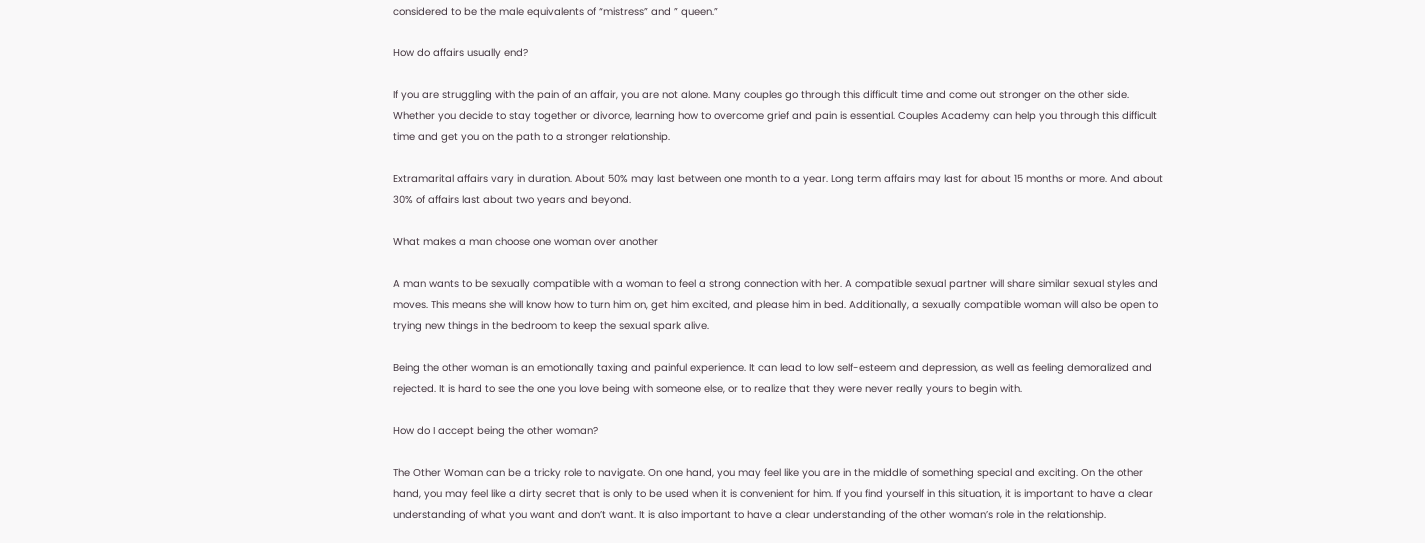considered to be the male equivalents of “mistress” and ” queen.”

How do affairs usually end?

If you are struggling with the pain of an affair, you are not alone. Many couples go through this difficult time and come out stronger on the other side. Whether you decide to stay together or divorce, learning how to overcome grief and pain is essential. Couples Academy can help you through this difficult time and get you on the path to a stronger relationship.

Extramarital affairs vary in duration. About 50% may last between one month to a year. Long term affairs may last for about 15 months or more. And about 30% of affairs last about two years and beyond.

What makes a man choose one woman over another

A man wants to be sexually compatible with a woman to feel a strong connection with her. A compatible sexual partner will share similar sexual styles and moves. This means she will know how to turn him on, get him excited, and please him in bed. Additionally, a sexually compatible woman will also be open to trying new things in the bedroom to keep the sexual spark alive.

Being the other woman is an emotionally taxing and painful experience. It can lead to low self-esteem and depression, as well as feeling demoralized and rejected. It is hard to see the one you love being with someone else, or to realize that they were never really yours to begin with.

How do I accept being the other woman?

The Other Woman can be a tricky role to navigate. On one hand, you may feel like you are in the middle of something special and exciting. On the other hand, you may feel like a dirty secret that is only to be used when it is convenient for him. If you find yourself in this situation, it is important to have a clear understanding of what you want and don’t want. It is also important to have a clear understanding of the other woman’s role in the relationship.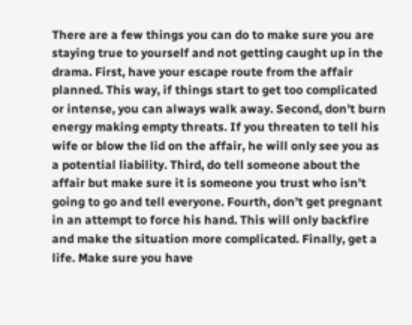There are a few things you can do to make sure you are staying true to yourself and not getting caught up in the drama. First, have your escape route from the affair planned. This way, if things start to get too complicated or intense, you can always walk away. Second, don’t burn energy making empty threats. If you threaten to tell his wife or blow the lid on the affair, he will only see you as a potential liability. Third, do tell someone about the affair but make sure it is someone you trust who isn’t going to go and tell everyone. Fourth, don’t get pregnant in an attempt to force his hand. This will only backfire and make the situation more complicated. Finally, get a life. Make sure you have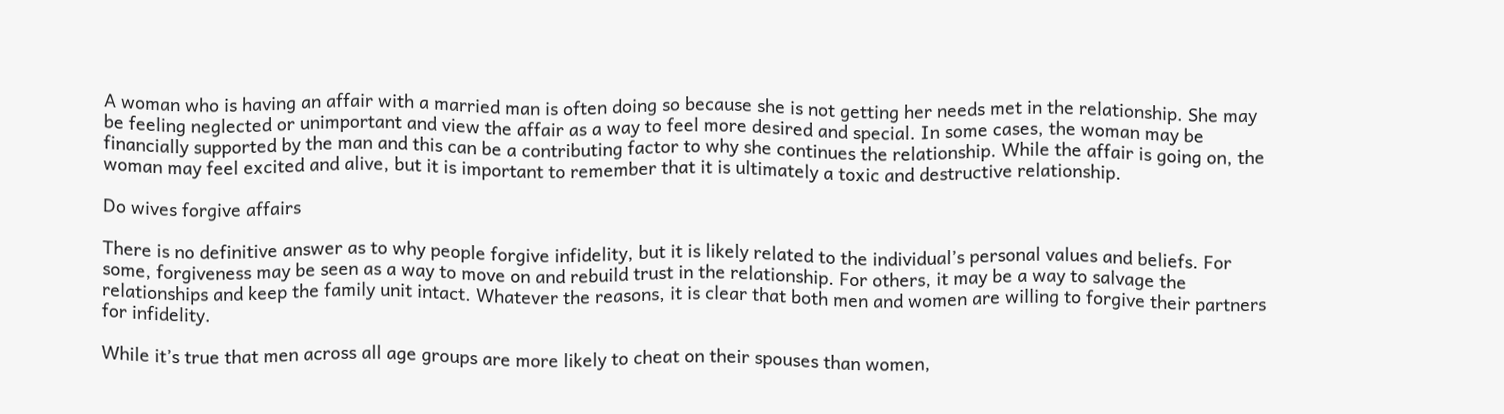A woman who is having an affair with a married man is often doing so because she is not getting her needs met in the relationship. She may be feeling neglected or unimportant and view the affair as a way to feel more desired and special. In some cases, the woman may be financially supported by the man and this can be a contributing factor to why she continues the relationship. While the affair is going on, the woman may feel excited and alive, but it is important to remember that it is ultimately a toxic and destructive relationship.

Do wives forgive affairs

There is no definitive answer as to why people forgive infidelity, but it is likely related to the individual’s personal values and beliefs. For some, forgiveness may be seen as a way to move on and rebuild trust in the relationship. For others, it may be a way to salvage the relationships and keep the family unit intact. Whatever the reasons, it is clear that both men and women are willing to forgive their partners for infidelity.

While it’s true that men across all age groups are more likely to cheat on their spouses than women,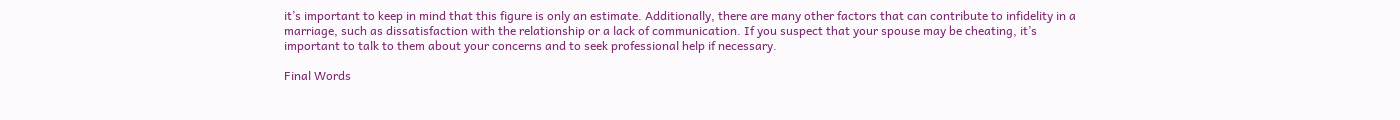it’s important to keep in mind that this figure is only an estimate. Additionally, there are many other factors that can contribute to infidelity in a marriage, such as dissatisfaction with the relationship or a lack of communication. If you suspect that your spouse may be cheating, it’s important to talk to them about your concerns and to seek professional help if necessary.

Final Words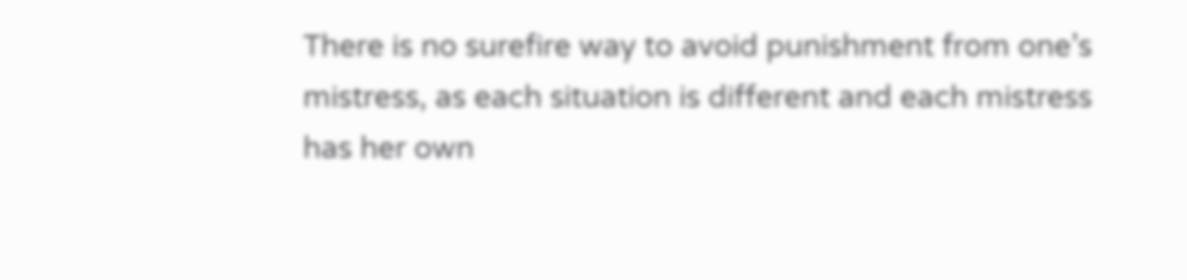There is no surefire way to avoid punishment from one’s mistress, as each situation is different and each mistress has her own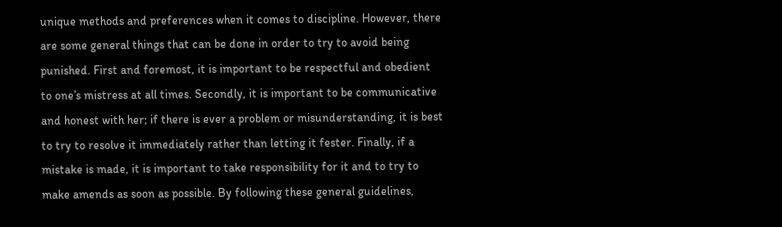unique methods and preferences when it comes to discipline. However, there are some general things that can be done in order to try to avoid being punished. First and foremost, it is important to be respectful and obedient to one’s mistress at all times. Secondly, it is important to be communicative and honest with her; if there is ever a problem or misunderstanding, it is best to try to resolve it immediately rather than letting it fester. Finally, if a mistake is made, it is important to take responsibility for it and to try to make amends as soon as possible. By following these general guidelines,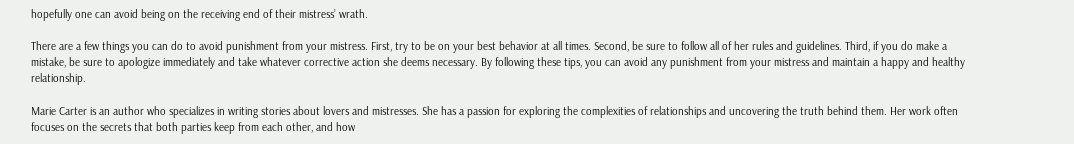hopefully one can avoid being on the receiving end of their mistress’ wrath.

There are a few things you can do to avoid punishment from your mistress. First, try to be on your best behavior at all times. Second, be sure to follow all of her rules and guidelines. Third, if you do make a mistake, be sure to apologize immediately and take whatever corrective action she deems necessary. By following these tips, you can avoid any punishment from your mistress and maintain a happy and healthy relationship.

Marie Carter is an author who specializes in writing stories about lovers and mistresses. She has a passion for exploring the complexities of relationships and uncovering the truth behind them. Her work often focuses on the secrets that both parties keep from each other, and how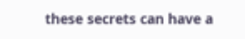these secrets can have a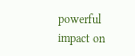powerful impact on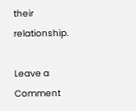their relationship.

Leave a Comment